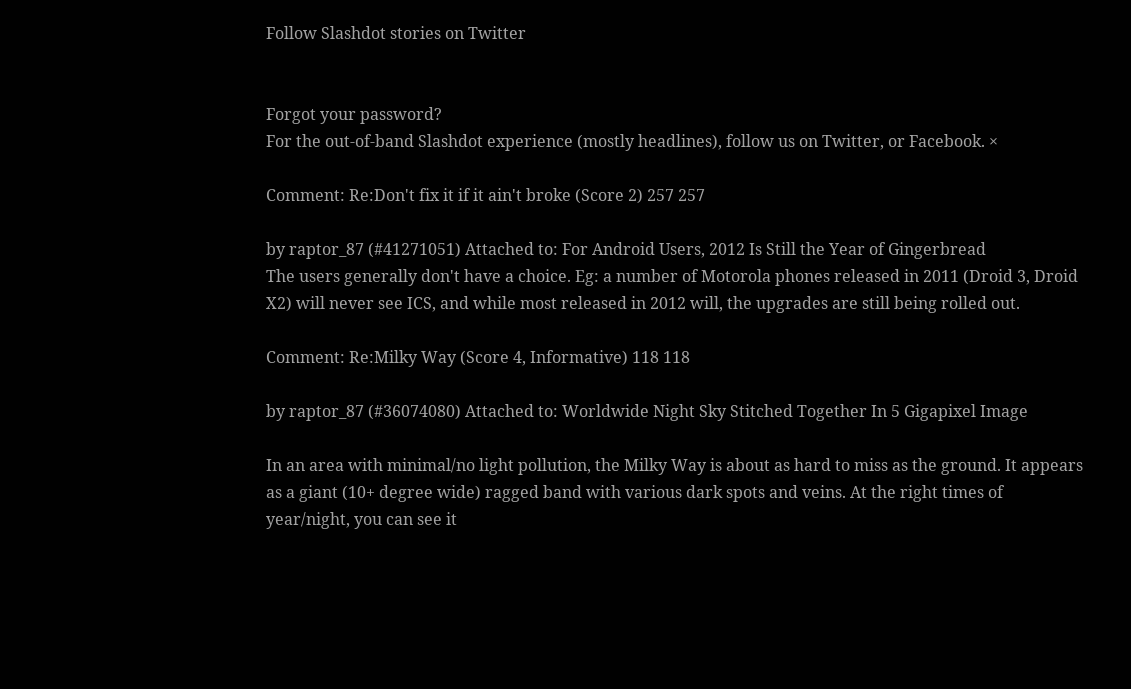Follow Slashdot stories on Twitter


Forgot your password?
For the out-of-band Slashdot experience (mostly headlines), follow us on Twitter, or Facebook. ×

Comment: Re:Don't fix it if it ain't broke (Score 2) 257 257

by raptor_87 (#41271051) Attached to: For Android Users, 2012 Is Still the Year of Gingerbread
The users generally don't have a choice. Eg: a number of Motorola phones released in 2011 (Droid 3, Droid X2) will never see ICS, and while most released in 2012 will, the upgrades are still being rolled out.

Comment: Re:Milky Way (Score 4, Informative) 118 118

by raptor_87 (#36074080) Attached to: Worldwide Night Sky Stitched Together In 5 Gigapixel Image

In an area with minimal/no light pollution, the Milky Way is about as hard to miss as the ground. It appears as a giant (10+ degree wide) ragged band with various dark spots and veins. At the right times of year/night, you can see it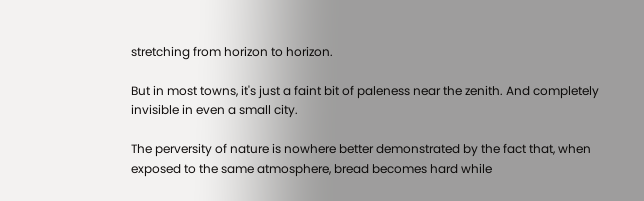stretching from horizon to horizon.

But in most towns, it's just a faint bit of paleness near the zenith. And completely invisible in even a small city.

The perversity of nature is nowhere better demonstrated by the fact that, when exposed to the same atmosphere, bread becomes hard while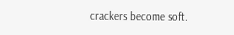crackers become soft.